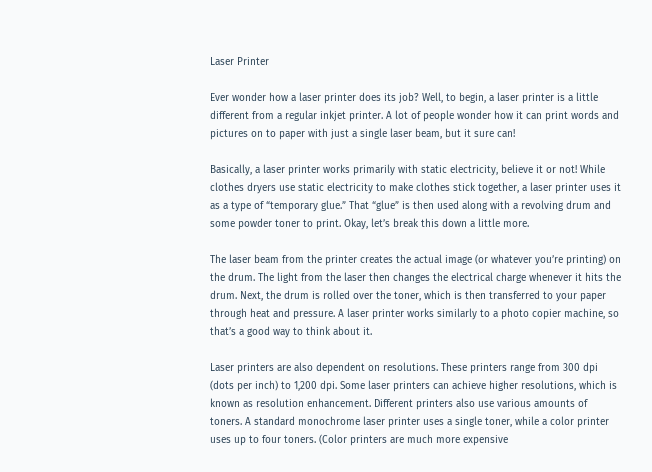Laser Printer

Ever wonder how a laser printer does its job? Well, to begin, a laser printer is a little different from a regular inkjet printer. A lot of people wonder how it can print words and pictures on to paper with just a single laser beam, but it sure can!

Basically, a laser printer works primarily with static electricity, believe it or not! While clothes dryers use static electricity to make clothes stick together, a laser printer uses it as a type of “temporary glue.” That “glue” is then used along with a revolving drum and some powder toner to print. Okay, let’s break this down a little more.

The laser beam from the printer creates the actual image (or whatever you’re printing) on the drum. The light from the laser then changes the electrical charge whenever it hits the drum. Next, the drum is rolled over the toner, which is then transferred to your paper through heat and pressure. A laser printer works similarly to a photo copier machine, so that’s a good way to think about it.

Laser printers are also dependent on resolutions. These printers range from 300 dpi (dots per inch) to 1,200 dpi. Some laser printers can achieve higher resolutions, which is known as resolution enhancement. Different printers also use various amounts of toners. A standard monochrome laser printer uses a single toner, while a color printer uses up to four toners. (Color printers are much more expensive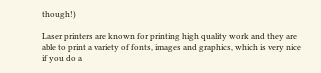though!)

Laser printers are known for printing high quality work and they are able to print a variety of fonts, images and graphics, which is very nice if you do a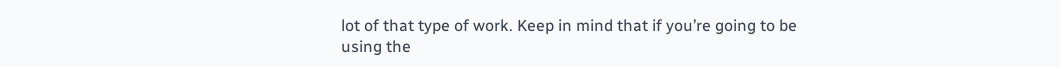lot of that type of work. Keep in mind that if you’re going to be using the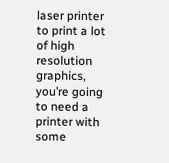laser printer to print a lot of high resolution graphics, you’re going to need a printer with some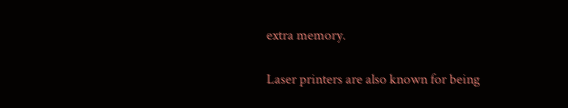extra memory.

Laser printers are also known for being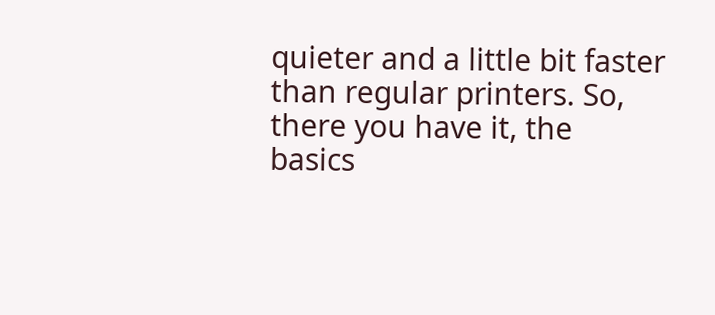quieter and a little bit faster than regular printers. So, there you have it, the basics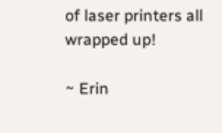of laser printers all wrapped up!

~ Erin